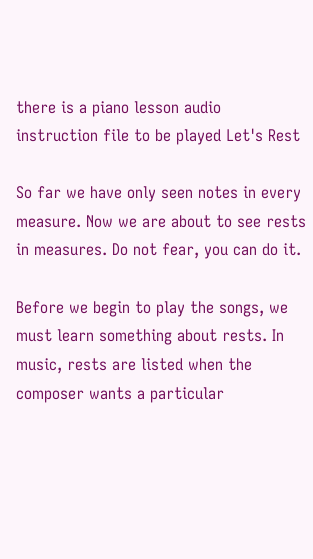there is a piano lesson audio instruction file to be played Let's Rest

So far we have only seen notes in every measure. Now we are about to see rests in measures. Do not fear, you can do it.

Before we begin to play the songs, we must learn something about rests. In music, rests are listed when the composer wants a particular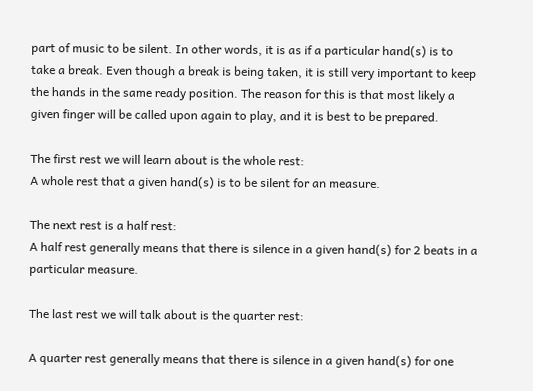part of music to be silent. In other words, it is as if a particular hand(s) is to take a break. Even though a break is being taken, it is still very important to keep the hands in the same ready position. The reason for this is that most likely a given finger will be called upon again to play, and it is best to be prepared.

The first rest we will learn about is the whole rest:
A whole rest that a given hand(s) is to be silent for an measure.

The next rest is a half rest:
A half rest generally means that there is silence in a given hand(s) for 2 beats in a particular measure.

The last rest we will talk about is the quarter rest:

A quarter rest generally means that there is silence in a given hand(s) for one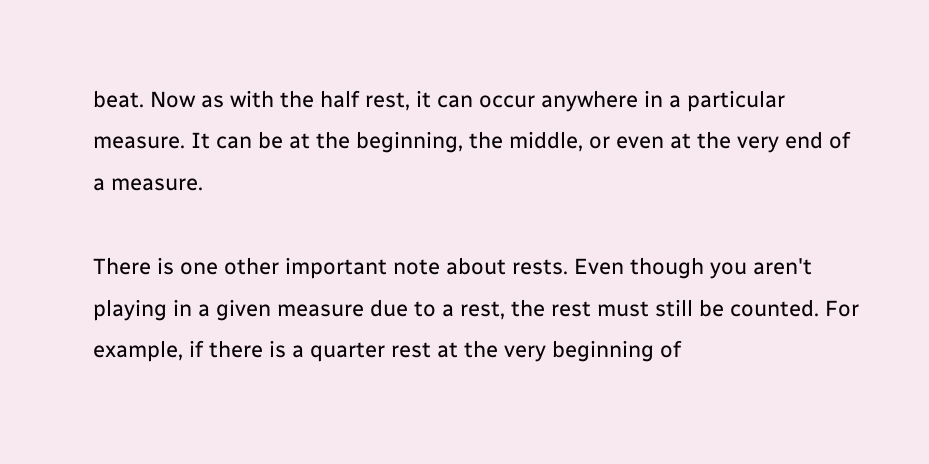beat. Now as with the half rest, it can occur anywhere in a particular measure. It can be at the beginning, the middle, or even at the very end of a measure.

There is one other important note about rests. Even though you aren't playing in a given measure due to a rest, the rest must still be counted. For example, if there is a quarter rest at the very beginning of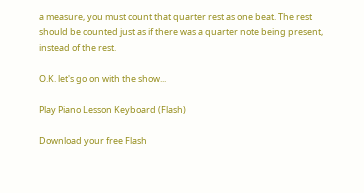a measure, you must count that quarter rest as one beat. The rest should be counted just as if there was a quarter note being present, instead of the rest.

O.K. let's go on with the show...

Play Piano Lesson Keyboard (Flash)

Download your free Flash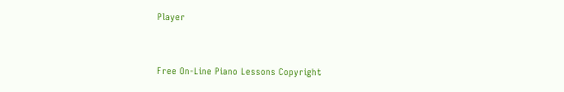Player


Free On-Line Piano Lessons Copyright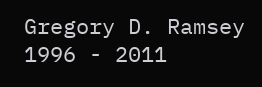Gregory D. Ramsey 1996 - 2011